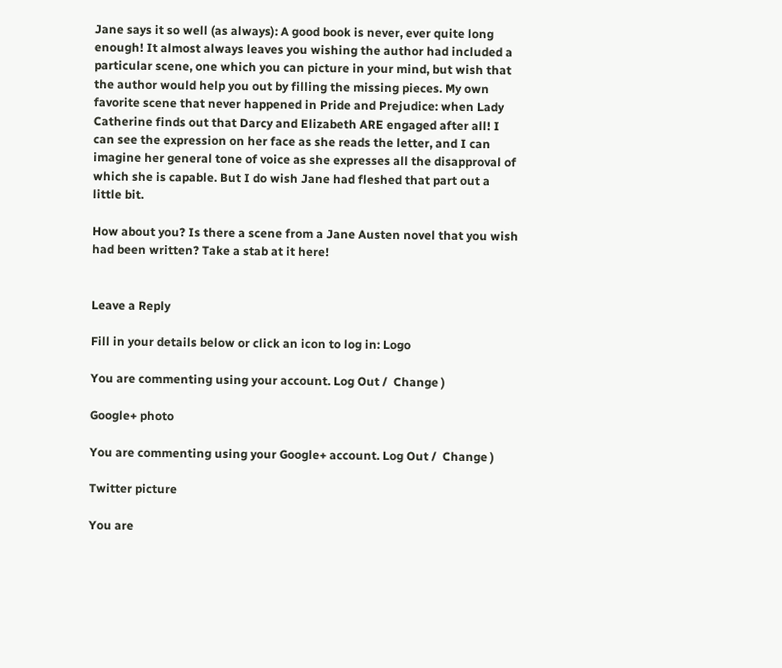Jane says it so well (as always): A good book is never, ever quite long enough! It almost always leaves you wishing the author had included a particular scene, one which you can picture in your mind, but wish that the author would help you out by filling the missing pieces. My own favorite scene that never happened in Pride and Prejudice: when Lady Catherine finds out that Darcy and Elizabeth ARE engaged after all! I can see the expression on her face as she reads the letter, and I can imagine her general tone of voice as she expresses all the disapproval of which she is capable. But I do wish Jane had fleshed that part out a little bit.

How about you? Is there a scene from a Jane Austen novel that you wish had been written? Take a stab at it here!


Leave a Reply

Fill in your details below or click an icon to log in: Logo

You are commenting using your account. Log Out /  Change )

Google+ photo

You are commenting using your Google+ account. Log Out /  Change )

Twitter picture

You are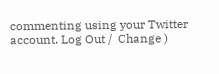commenting using your Twitter account. Log Out /  Change )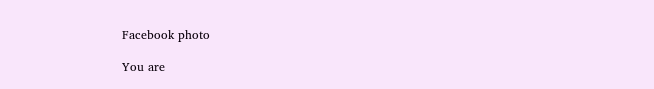Facebook photo

You are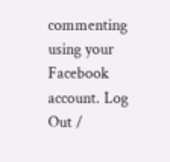commenting using your Facebook account. Log Out /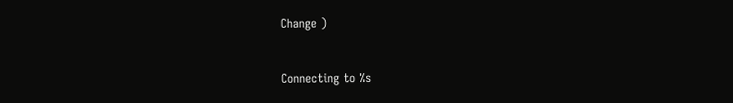Change )


Connecting to %s